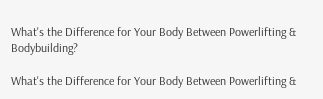What's the Difference for Your Body Between Powerlifting & Bodybuilding?

What's the Difference for Your Body Between Powerlifting &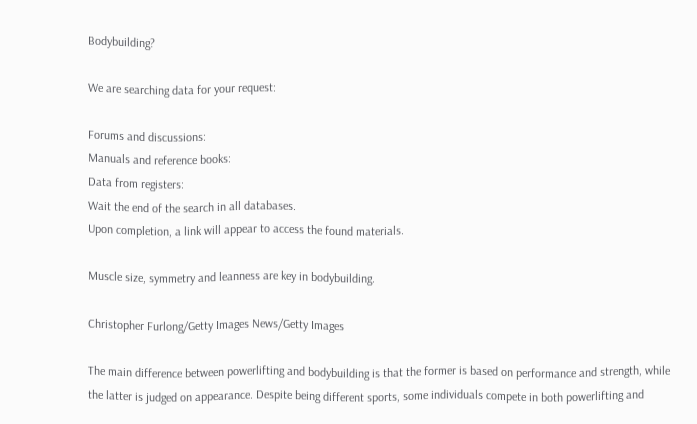Bodybuilding?

We are searching data for your request:

Forums and discussions:
Manuals and reference books:
Data from registers:
Wait the end of the search in all databases.
Upon completion, a link will appear to access the found materials.

Muscle size, symmetry and leanness are key in bodybuilding.

Christopher Furlong/Getty Images News/Getty Images

The main difference between powerlifting and bodybuilding is that the former is based on performance and strength, while the latter is judged on appearance. Despite being different sports, some individuals compete in both powerlifting and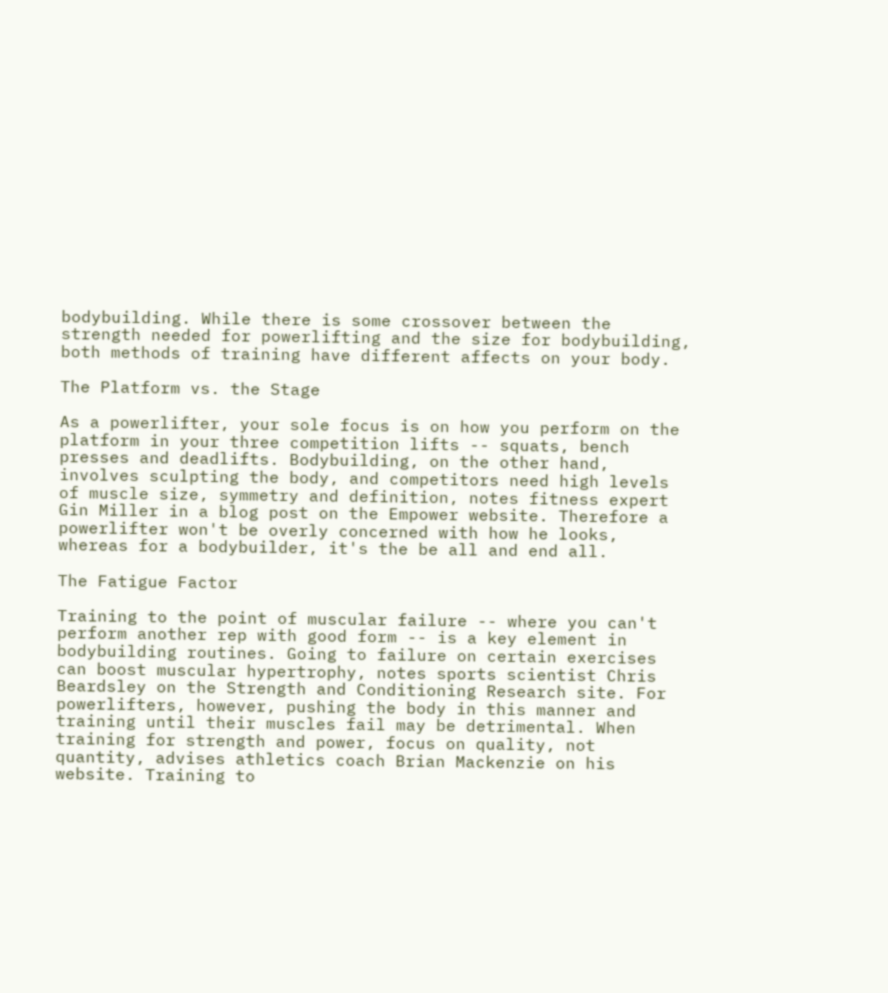bodybuilding. While there is some crossover between the strength needed for powerlifting and the size for bodybuilding, both methods of training have different affects on your body.

The Platform vs. the Stage

As a powerlifter, your sole focus is on how you perform on the platform in your three competition lifts -- squats, bench presses and deadlifts. Bodybuilding, on the other hand, involves sculpting the body, and competitors need high levels of muscle size, symmetry and definition, notes fitness expert Gin Miller in a blog post on the Empower website. Therefore a powerlifter won't be overly concerned with how he looks, whereas for a bodybuilder, it's the be all and end all.

The Fatigue Factor

Training to the point of muscular failure -- where you can't perform another rep with good form -- is a key element in bodybuilding routines. Going to failure on certain exercises can boost muscular hypertrophy, notes sports scientist Chris Beardsley on the Strength and Conditioning Research site. For powerlifters, however, pushing the body in this manner and training until their muscles fail may be detrimental. When training for strength and power, focus on quality, not quantity, advises athletics coach Brian Mackenzie on his website. Training to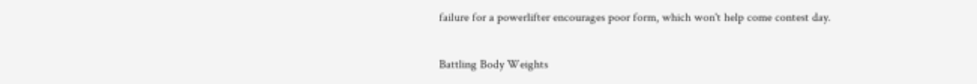failure for a powerlifter encourages poor form, which won't help come contest day.

Battling Body Weights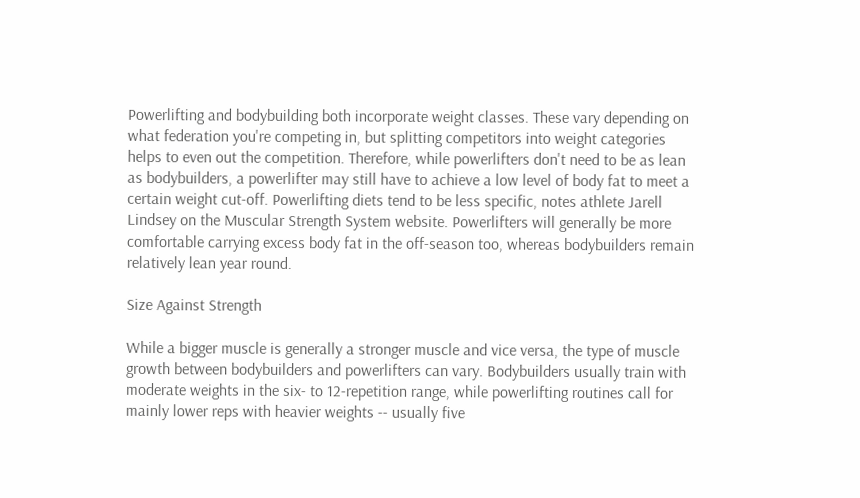Powerlifting and bodybuilding both incorporate weight classes. These vary depending on what federation you're competing in, but splitting competitors into weight categories helps to even out the competition. Therefore, while powerlifters don't need to be as lean as bodybuilders, a powerlifter may still have to achieve a low level of body fat to meet a certain weight cut-off. Powerlifting diets tend to be less specific, notes athlete Jarell Lindsey on the Muscular Strength System website. Powerlifters will generally be more comfortable carrying excess body fat in the off-season too, whereas bodybuilders remain relatively lean year round.

Size Against Strength

While a bigger muscle is generally a stronger muscle and vice versa, the type of muscle growth between bodybuilders and powerlifters can vary. Bodybuilders usually train with moderate weights in the six- to 12-repetition range, while powerlifting routines call for mainly lower reps with heavier weights -- usually five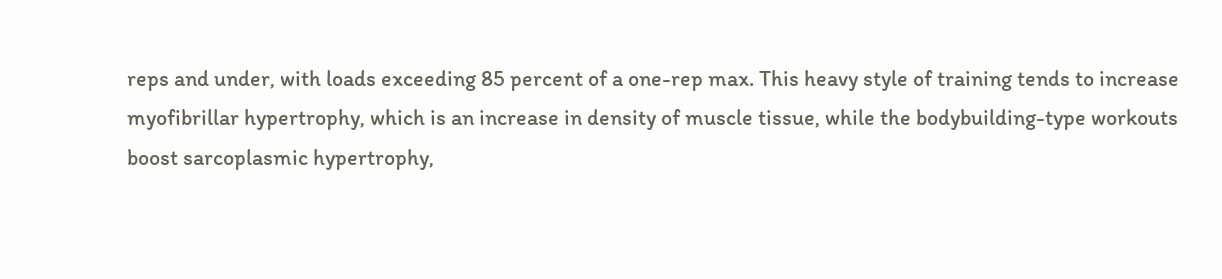reps and under, with loads exceeding 85 percent of a one-rep max. This heavy style of training tends to increase myofibrillar hypertrophy, which is an increase in density of muscle tissue, while the bodybuilding-type workouts boost sarcoplasmic hypertrophy,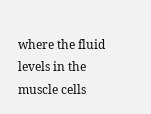where the fluid levels in the muscle cells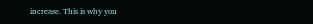increase. This is why you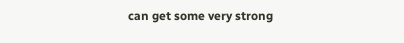can get some very strong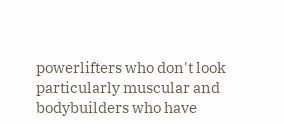powerlifters who don't look particularly muscular and bodybuilders who have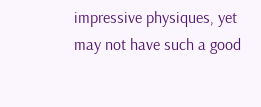impressive physiques, yet may not have such a good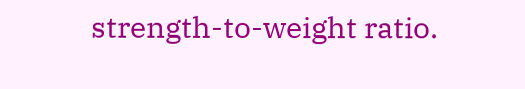strength-to-weight ratio.